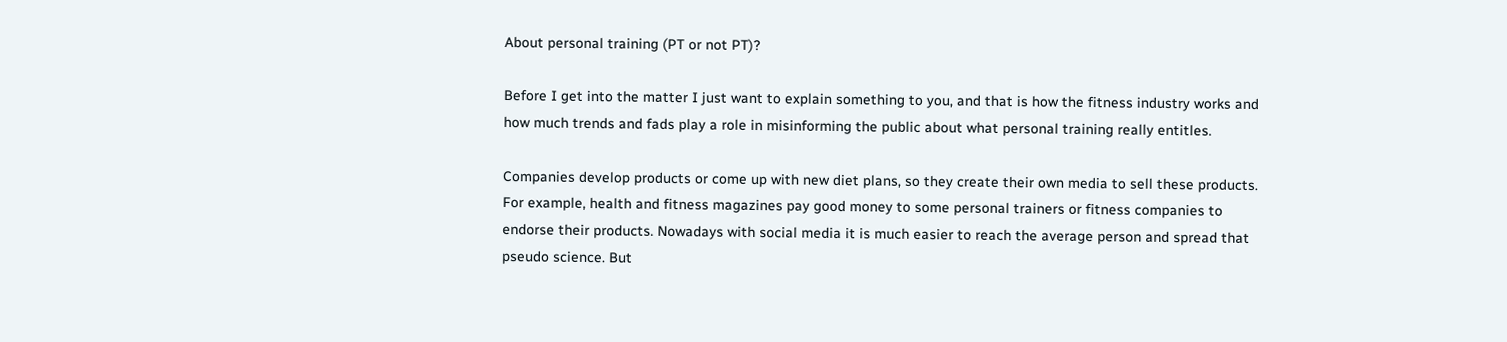About personal training (PT or not PT)?

Before I get into the matter I just want to explain something to you, and that is how the fitness industry works and how much trends and fads play a role in misinforming the public about what personal training really entitles.

Companies develop products or come up with new diet plans, so they create their own media to sell these products. For example, health and fitness magazines pay good money to some personal trainers or fitness companies to endorse their products. Nowadays with social media it is much easier to reach the average person and spread that pseudo science. But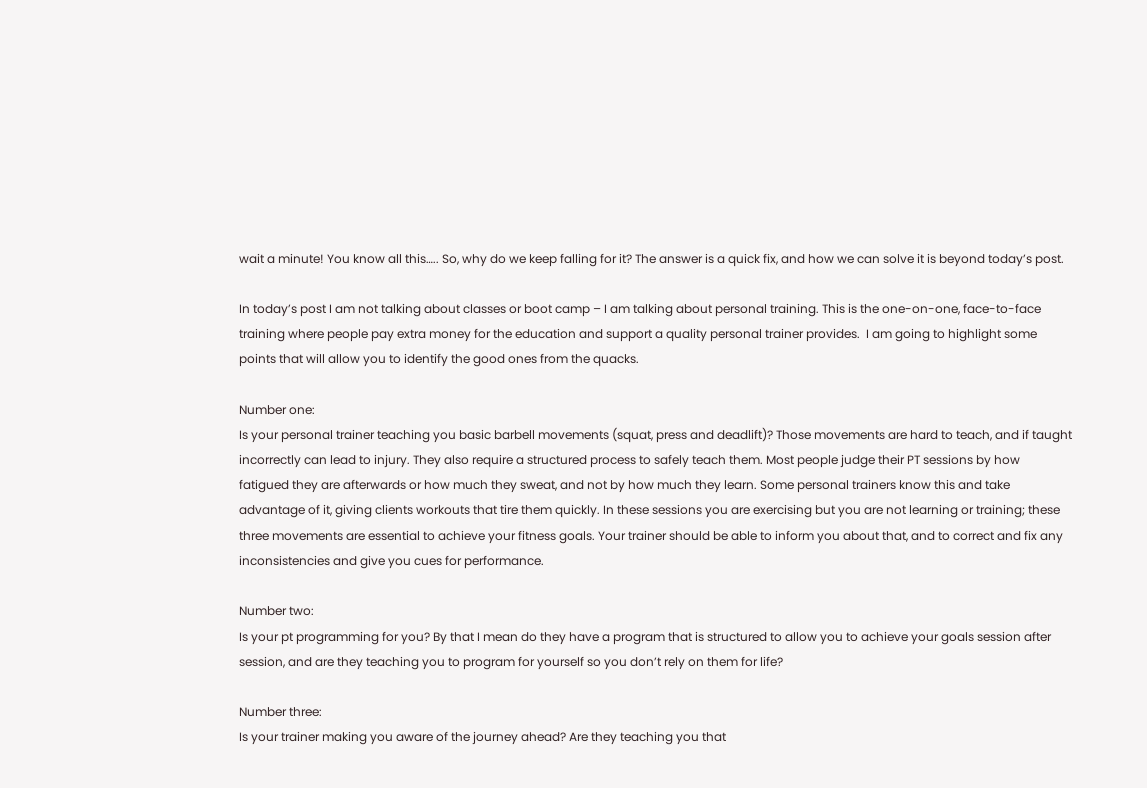wait a minute! You know all this….. So, why do we keep falling for it? The answer is a quick fix, and how we can solve it is beyond today’s post.

In today’s post I am not talking about classes or boot camp – I am talking about personal training. This is the one-on-one, face-to-face training where people pay extra money for the education and support a quality personal trainer provides.  I am going to highlight some points that will allow you to identify the good ones from the quacks.

Number one:
Is your personal trainer teaching you basic barbell movements (squat, press and deadlift)? Those movements are hard to teach, and if taught incorrectly can lead to injury. They also require a structured process to safely teach them. Most people judge their PT sessions by how fatigued they are afterwards or how much they sweat, and not by how much they learn. Some personal trainers know this and take advantage of it, giving clients workouts that tire them quickly. In these sessions you are exercising but you are not learning or training; these three movements are essential to achieve your fitness goals. Your trainer should be able to inform you about that, and to correct and fix any inconsistencies and give you cues for performance.

Number two:
Is your pt programming for you? By that I mean do they have a program that is structured to allow you to achieve your goals session after session, and are they teaching you to program for yourself so you don’t rely on them for life?

Number three:
Is your trainer making you aware of the journey ahead? Are they teaching you that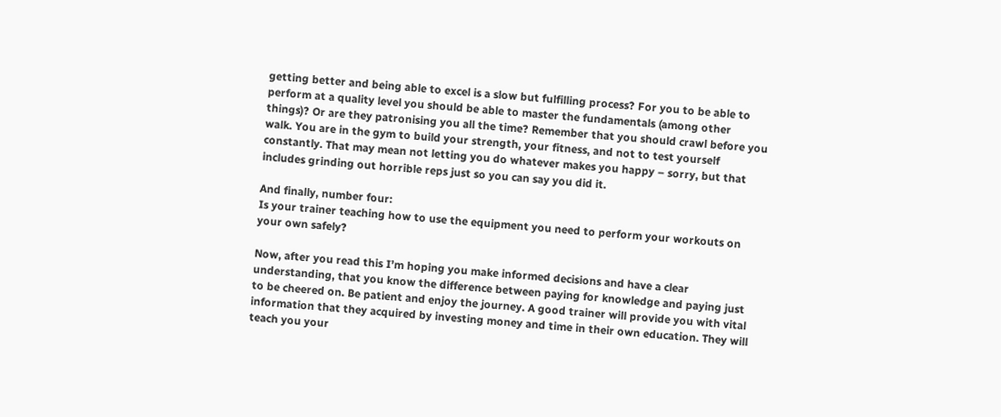getting better and being able to excel is a slow but fulfilling process? For you to be able to perform at a quality level you should be able to master the fundamentals (among other things)? Or are they patronising you all the time? Remember that you should crawl before you walk. You are in the gym to build your strength, your fitness, and not to test yourself constantly. That may mean not letting you do whatever makes you happy – sorry, but that includes grinding out horrible reps just so you can say you did it.

And finally, number four:
Is your trainer teaching how to use the equipment you need to perform your workouts on your own safely?

Now, after you read this I’m hoping you make informed decisions and have a clear understanding, that you know the difference between paying for knowledge and paying just to be cheered on. Be patient and enjoy the journey. A good trainer will provide you with vital information that they acquired by investing money and time in their own education. They will teach you your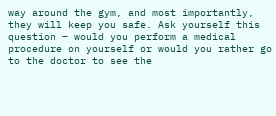way around the gym, and most importantly, they will keep you safe. Ask yourself this question – would you perform a medical procedure on yourself or would you rather go to the doctor to see the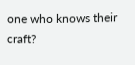one who knows their craft?